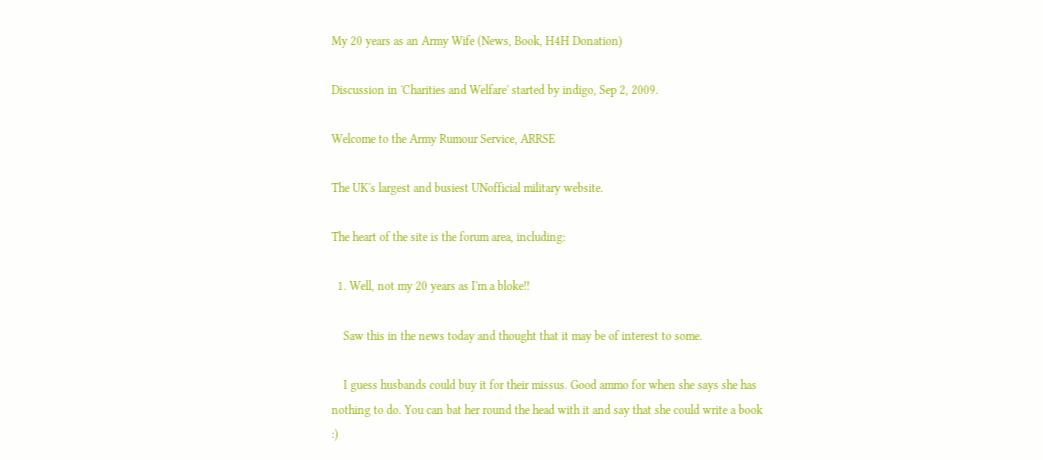My 20 years as an Army Wife (News, Book, H4H Donation)

Discussion in 'Charities and Welfare' started by indigo, Sep 2, 2009.

Welcome to the Army Rumour Service, ARRSE

The UK's largest and busiest UNofficial military website.

The heart of the site is the forum area, including:

  1. Well, not my 20 years as I'm a bloke!!

    Saw this in the news today and thought that it may be of interest to some.

    I guess husbands could buy it for their missus. Good ammo for when she says she has nothing to do. You can bat her round the head with it and say that she could write a book :)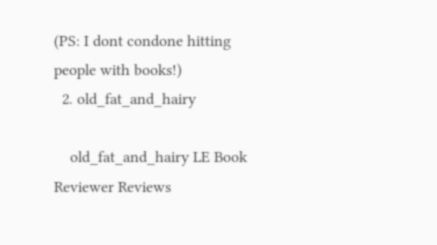(PS: I dont condone hitting people with books!)
  2. old_fat_and_hairy

    old_fat_and_hairy LE Book Reviewer Reviews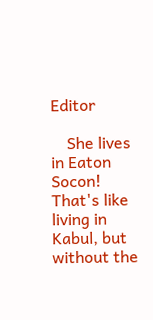Editor

    She lives in Eaton Socon! That's like living in Kabul, but without the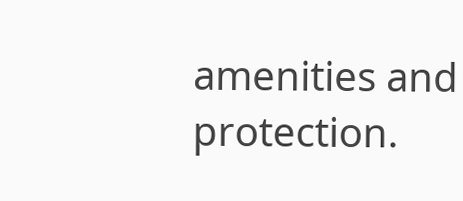amenities and protection.